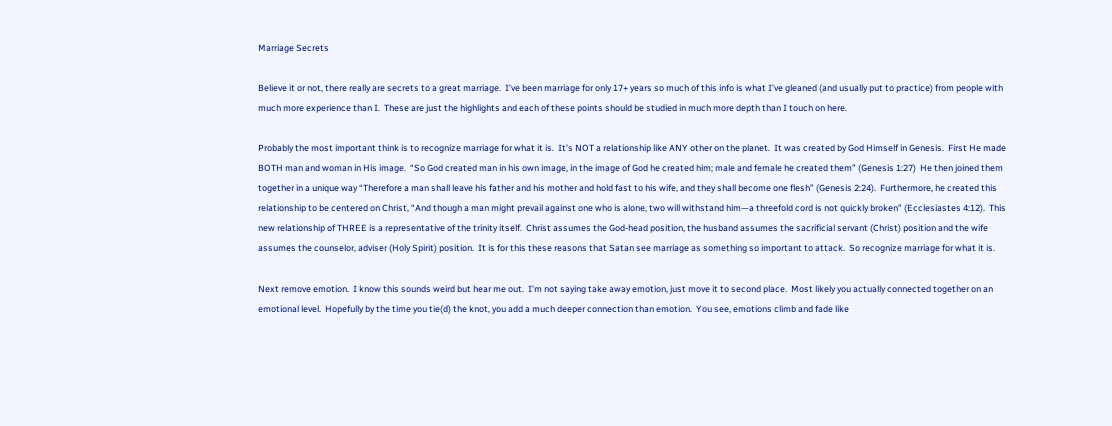Marriage Secrets

Believe it or not, there really are secrets to a great marriage.  I’ve been marriage for only 17+ years so much of this info is what I’ve gleaned (and usually put to practice) from people with much more experience than I.  These are just the highlights and each of these points should be studied in much more depth than I touch on here.

Probably the most important think is to recognize marriage for what it is.  It’s NOT a relationship like ANY other on the planet.  It was created by God Himself in Genesis.  First He made BOTH man and woman in His image.  “So God created man in his own image, in the image of God he created him; male and female he created them” (Genesis 1:27)  He then joined them together in a unique way “Therefore a man shall leave his father and his mother and hold fast to his wife, and they shall become one flesh” (Genesis 2:24).  Furthermore, he created this relationship to be centered on Christ, “And though a man might prevail against one who is alone, two will withstand him—a threefold cord is not quickly broken” (Ecclesiastes 4:12).  This new relationship of THREE is a representative of the trinity itself.  Christ assumes the God-head position, the husband assumes the sacrificial servant (Christ) position and the wife assumes the counselor, adviser (Holy Spirit) position.  It is for this these reasons that Satan see marriage as something so important to attack.  So recognize marriage for what it is.

Next remove emotion.  I know this sounds weird but hear me out.  I’m not saying take away emotion, just move it to second place.  Most likely you actually connected together on an emotional level.  Hopefully by the time you tie(d) the knot, you add a much deeper connection than emotion.  You see, emotions climb and fade like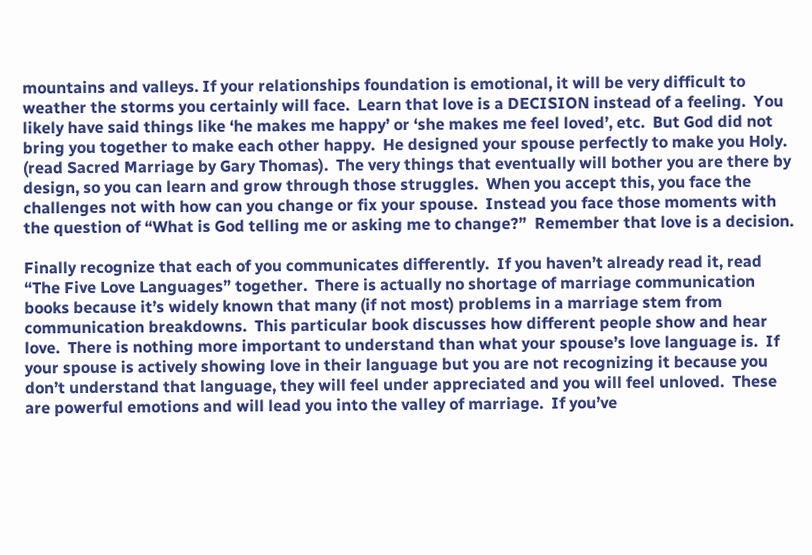mountains and valleys. If your relationships foundation is emotional, it will be very difficult to weather the storms you certainly will face.  Learn that love is a DECISION instead of a feeling.  You likely have said things like ‘he makes me happy’ or ‘she makes me feel loved’, etc.  But God did not bring you together to make each other happy.  He designed your spouse perfectly to make you Holy. (read Sacred Marriage by Gary Thomas).  The very things that eventually will bother you are there by design, so you can learn and grow through those struggles.  When you accept this, you face the challenges not with how can you change or fix your spouse.  Instead you face those moments with the question of “What is God telling me or asking me to change?”  Remember that love is a decision.

Finally recognize that each of you communicates differently.  If you haven’t already read it, read “The Five Love Languages” together.  There is actually no shortage of marriage communication books because it’s widely known that many (if not most) problems in a marriage stem from communication breakdowns.  This particular book discusses how different people show and hear love.  There is nothing more important to understand than what your spouse’s love language is.  If your spouse is actively showing love in their language but you are not recognizing it because you don’t understand that language, they will feel under appreciated and you will feel unloved.  These are powerful emotions and will lead you into the valley of marriage.  If you’ve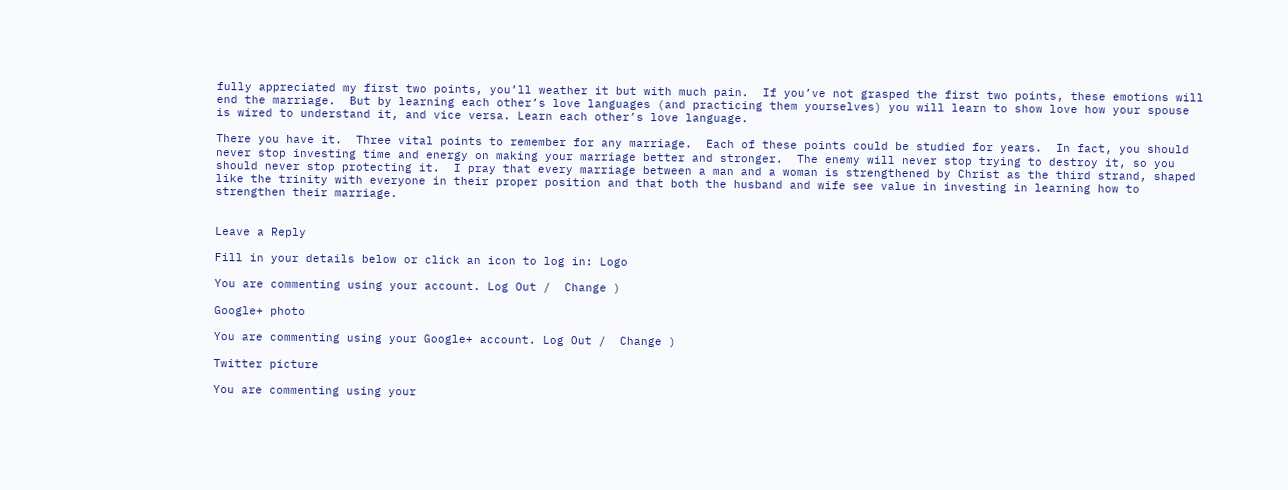fully appreciated my first two points, you’ll weather it but with much pain.  If you’ve not grasped the first two points, these emotions will end the marriage.  But by learning each other’s love languages (and practicing them yourselves) you will learn to show love how your spouse is wired to understand it, and vice versa. Learn each other’s love language.

There you have it.  Three vital points to remember for any marriage.  Each of these points could be studied for years.  In fact, you should never stop investing time and energy on making your marriage better and stronger.  The enemy will never stop trying to destroy it, so you should never stop protecting it.  I pray that every marriage between a man and a woman is strengthened by Christ as the third strand, shaped like the trinity with everyone in their proper position and that both the husband and wife see value in investing in learning how to strengthen their marriage.


Leave a Reply

Fill in your details below or click an icon to log in: Logo

You are commenting using your account. Log Out /  Change )

Google+ photo

You are commenting using your Google+ account. Log Out /  Change )

Twitter picture

You are commenting using your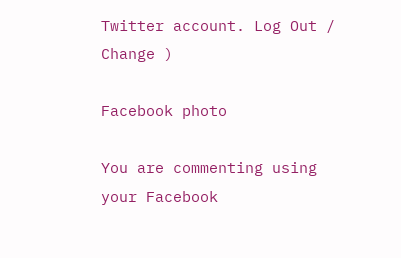Twitter account. Log Out /  Change )

Facebook photo

You are commenting using your Facebook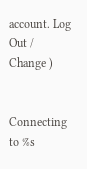account. Log Out /  Change )


Connecting to %s